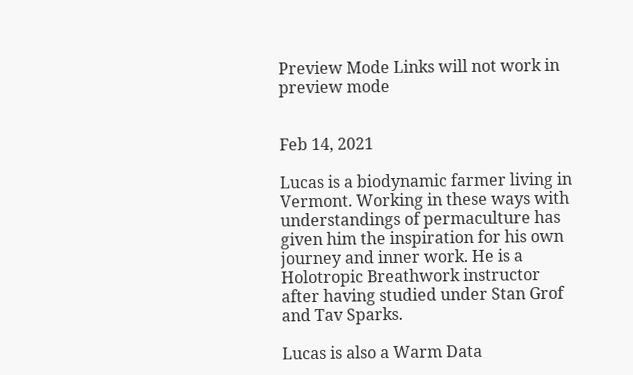Preview Mode Links will not work in preview mode


Feb 14, 2021

Lucas is a biodynamic farmer living in Vermont. Working in these ways with understandings of permaculture has given him the inspiration for his own journey and inner work. He is a Holotropic Breathwork instructor after having studied under Stan Grof and Tav Sparks.

Lucas is also a Warm Data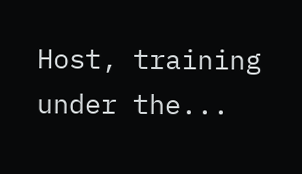Host, training under the...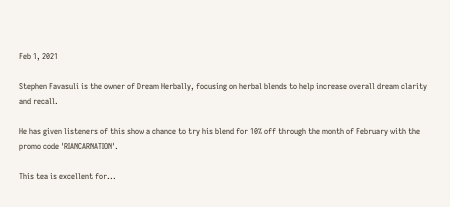Feb 1, 2021

Stephen Favasuli is the owner of Dream Herbally, focusing on herbal blends to help increase overall dream clarity and recall.

He has given listeners of this show a chance to try his blend for 10% off through the month of February with the promo code 'RIANCARNATION'.

This tea is excellent for...